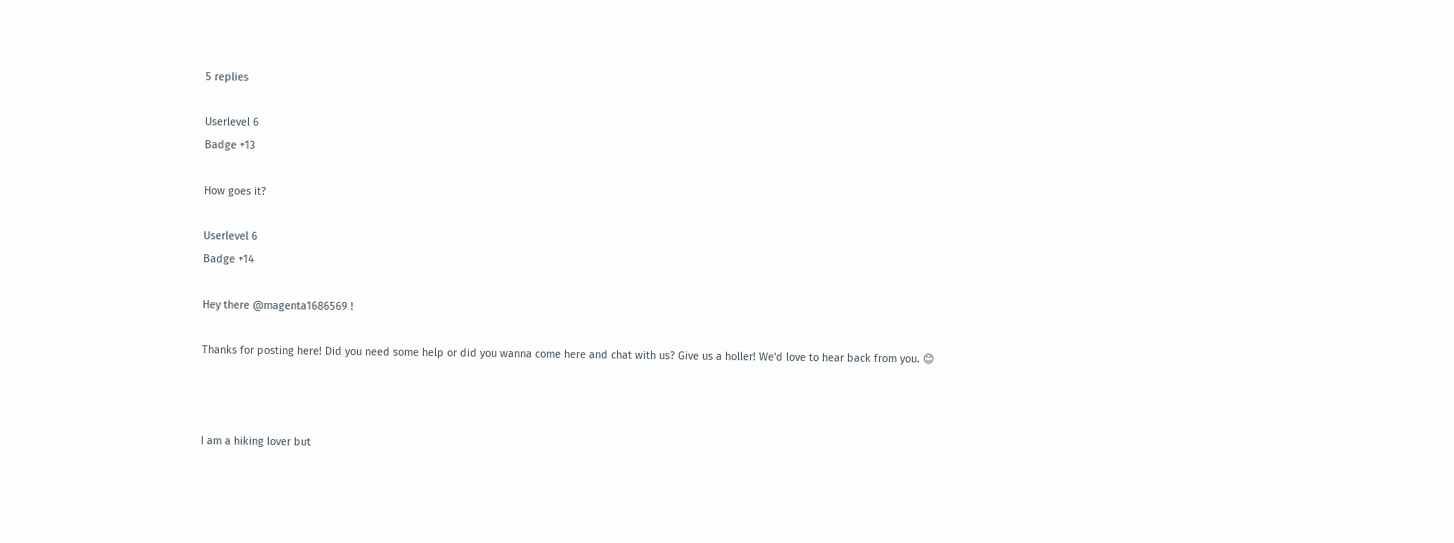5 replies

Userlevel 6
Badge +13

How goes it?

Userlevel 6
Badge +14

Hey there @magenta1686569 !

Thanks for posting here! Did you need some help or did you wanna come here and chat with us? Give us a holler! We'd love to hear back from you. 😊



I am a hiking lover but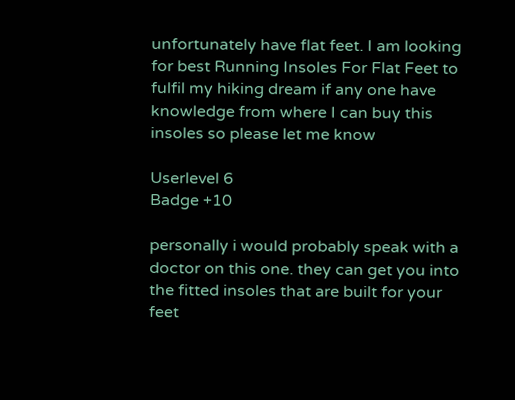unfortunately have flat feet. I am looking for best Running Insoles For Flat Feet to fulfil my hiking dream if any one have knowledge from where I can buy this insoles so please let me know

Userlevel 6
Badge +10

personally i would probably speak with a doctor on this one. they can get you into the fitted insoles that are built for your feet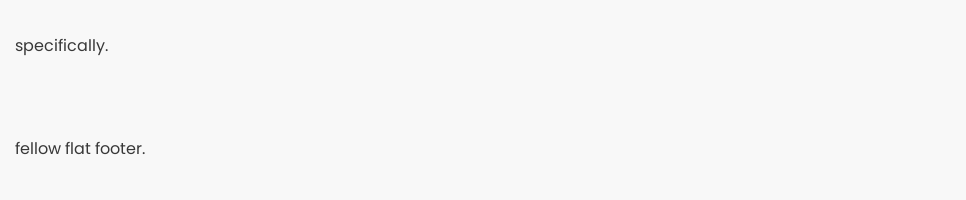specifically.


fellow flat footer.